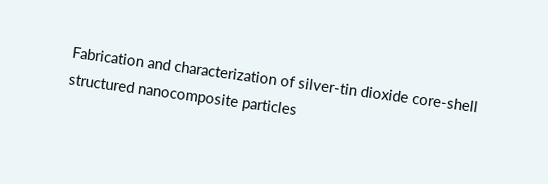Fabrication and characterization of silver-tin dioxide core-shell structured nanocomposite particles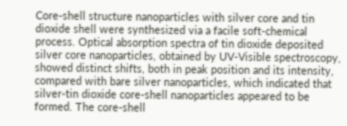Core-shell structure nanoparticles with silver core and tin dioxide shell were synthesized via a facile soft-chemical process. Optical absorption spectra of tin dioxide deposited silver core nanoparticles, obtained by UV-Visible spectroscopy, showed distinct shifts, both in peak position and its intensity, compared with bare silver nanoparticles, which indicated that silver-tin dioxide core-shell nanoparticles appeared to be formed. The core-shell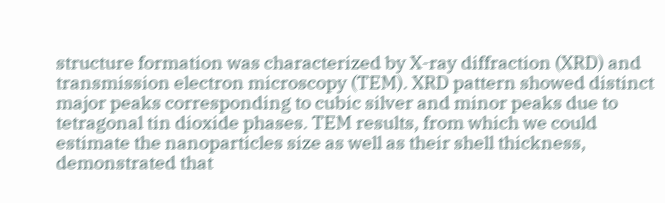structure formation was characterized by X-ray diffraction (XRD) and transmission electron microscopy (TEM). XRD pattern showed distinct major peaks corresponding to cubic silver and minor peaks due to tetragonal tin dioxide phases. TEM results, from which we could estimate the nanoparticles size as well as their shell thickness, demonstrated that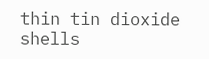thin tin dioxide shells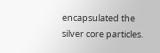encapsulated the silver core particles.